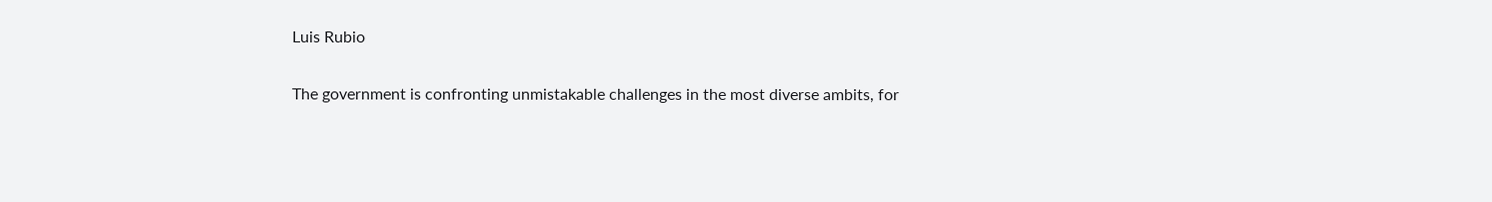Luis Rubio

The government is confronting unmistakable challenges in the most diverse ambits, for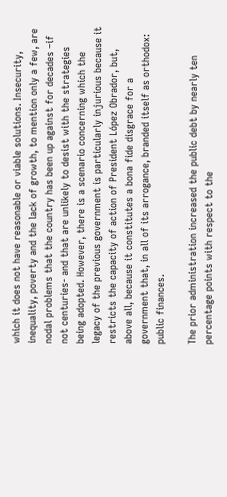which it does not have reasonable or viable solutions. Insecurity, inequality, poverty and the lack of growth, to mention only a few, are nodal problems that the country has been up against for decades –if not centuries‑ and that are unlikely to desist with the strategies being adopted. However, there is a scenario concerning which the legacy of the previous government is particularly injurious because it restricts the capacity of action of President López Obrador, but, above all, because it constitutes a bona fide disgrace for a government that, in all of its arrogance, branded itself as orthodox: public finances.

The prior administration increased the public debt by nearly ten percentage points with respect to the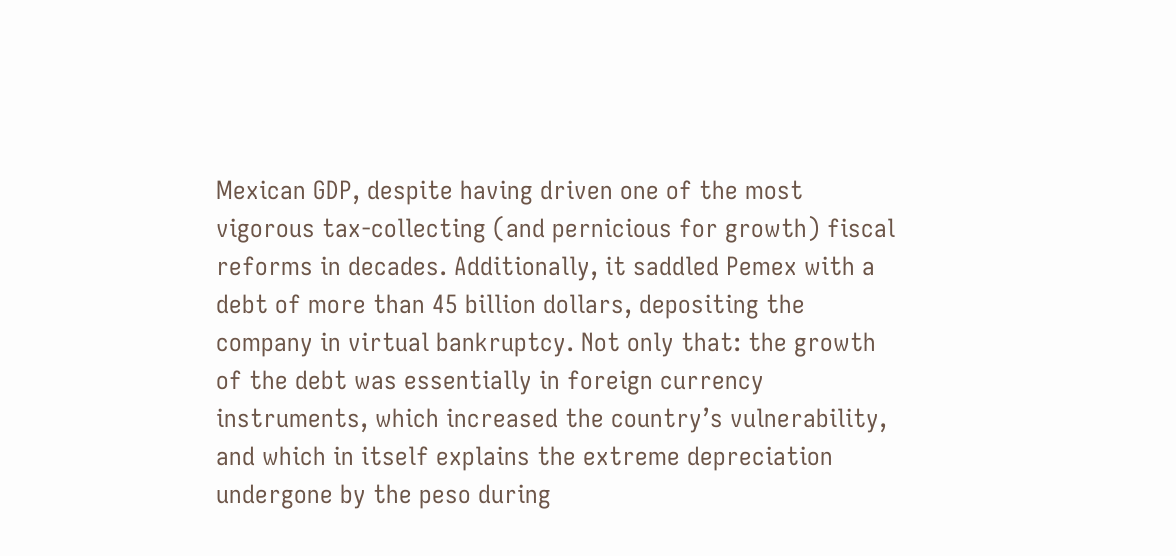Mexican GDP, despite having driven one of the most vigorous tax-collecting (and pernicious for growth) fiscal reforms in decades. Additionally, it saddled Pemex with a debt of more than 45 billion dollars, depositing the company in virtual bankruptcy. Not only that: the growth of the debt was essentially in foreign currency instruments, which increased the country’s vulnerability, and which in itself explains the extreme depreciation undergone by the peso during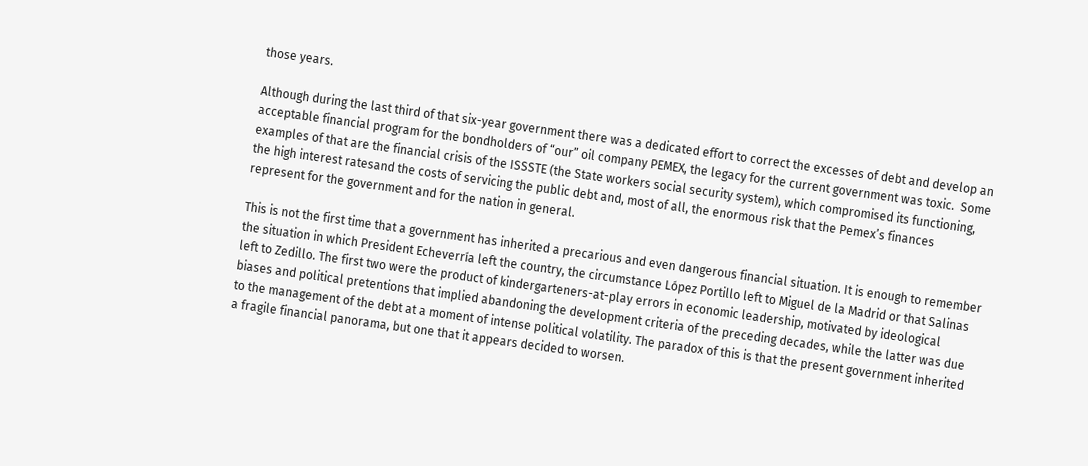those years.

Although during the last third of that six-year government there was a dedicated effort to correct the excesses of debt and develop an acceptable financial program for the bondholders of “our” oil company PEMEX, the legacy for the current government was toxic.  Some examples of that are the financial crisis of the ISSSTE (the State workers social security system), which compromised its functioning, the high interest ratesand the costs of servicing the public debt and, most of all, the enormous risk that the Pemex’s finances represent for the government and for the nation in general.

This is not the first time that a government has inherited a precarious and even dangerous financial situation. It is enough to remember the situation in which President Echeverría left the country, the circumstance López Portillo left to Miguel de la Madrid or that Salinas left to Zedillo. The first two were the product of kindergarteners-at-play errors in economic leadership, motivated by ideological biases and political pretentions that implied abandoning the development criteria of the preceding decades, while the latter was due to the management of the debt at a moment of intense political volatility. The paradox of this is that the present government inherited a fragile financial panorama, but one that it appears decided to worsen.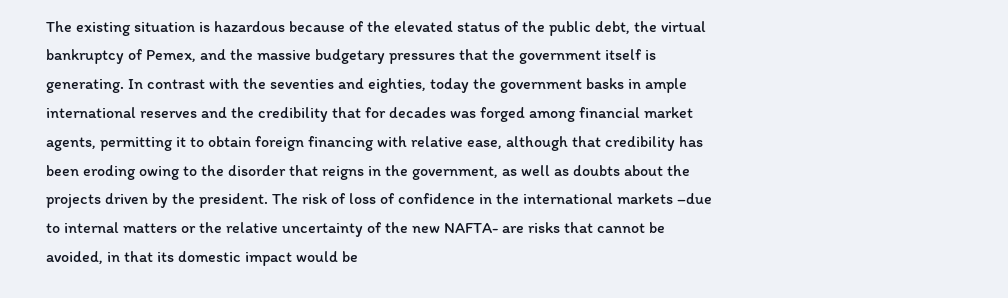The existing situation is hazardous because of the elevated status of the public debt, the virtual bankruptcy of Pemex, and the massive budgetary pressures that the government itself is generating. In contrast with the seventies and eighties, today the government basks in ample international reserves and the credibility that for decades was forged among financial market agents, permitting it to obtain foreign financing with relative ease, although that credibility has been eroding owing to the disorder that reigns in the government, as well as doubts about the projects driven by the president. The risk of loss of confidence in the international markets –due to internal matters or the relative uncertainty of the new NAFTA- are risks that cannot be avoided, in that its domestic impact would be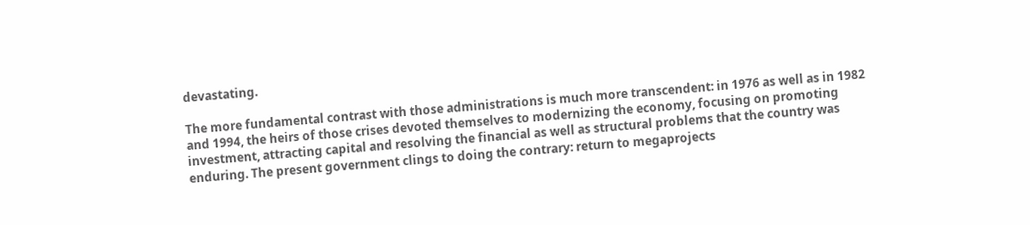devastating.

The more fundamental contrast with those administrations is much more transcendent: in 1976 as well as in 1982 and 1994, the heirs of those crises devoted themselves to modernizing the economy, focusing on promoting investment, attracting capital and resolving the financial as well as structural problems that the country was enduring. The present government clings to doing the contrary: return to megaprojects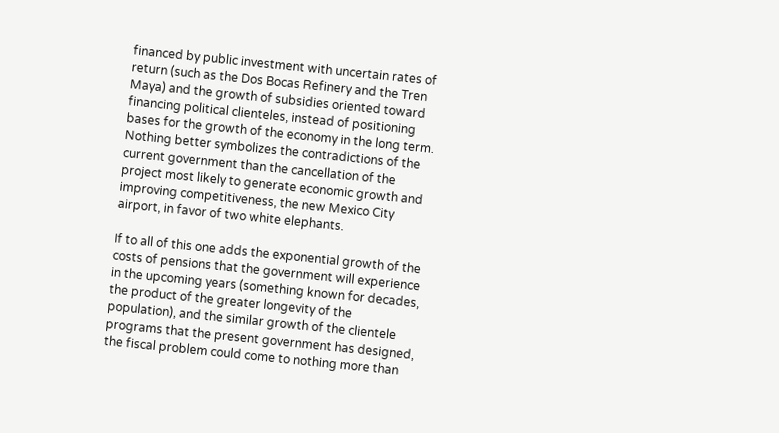financed by public investment with uncertain rates of return (such as the Dos Bocas Refinery and the Tren Maya) and the growth of subsidies oriented toward financing political clienteles, instead of positioning bases for the growth of the economy in the long term. Nothing better symbolizes the contradictions of the current government than the cancellation of the project most likely to generate economic growth and improving competitiveness, the new Mexico City airport, in favor of two white elephants.

If to all of this one adds the exponential growth of the costs of pensions that the government will experience in the upcoming years (something known for decades, the product of the greater longevity of the population), and the similar growth of the clientele programs that the present government has designed, the fiscal problem could come to nothing more than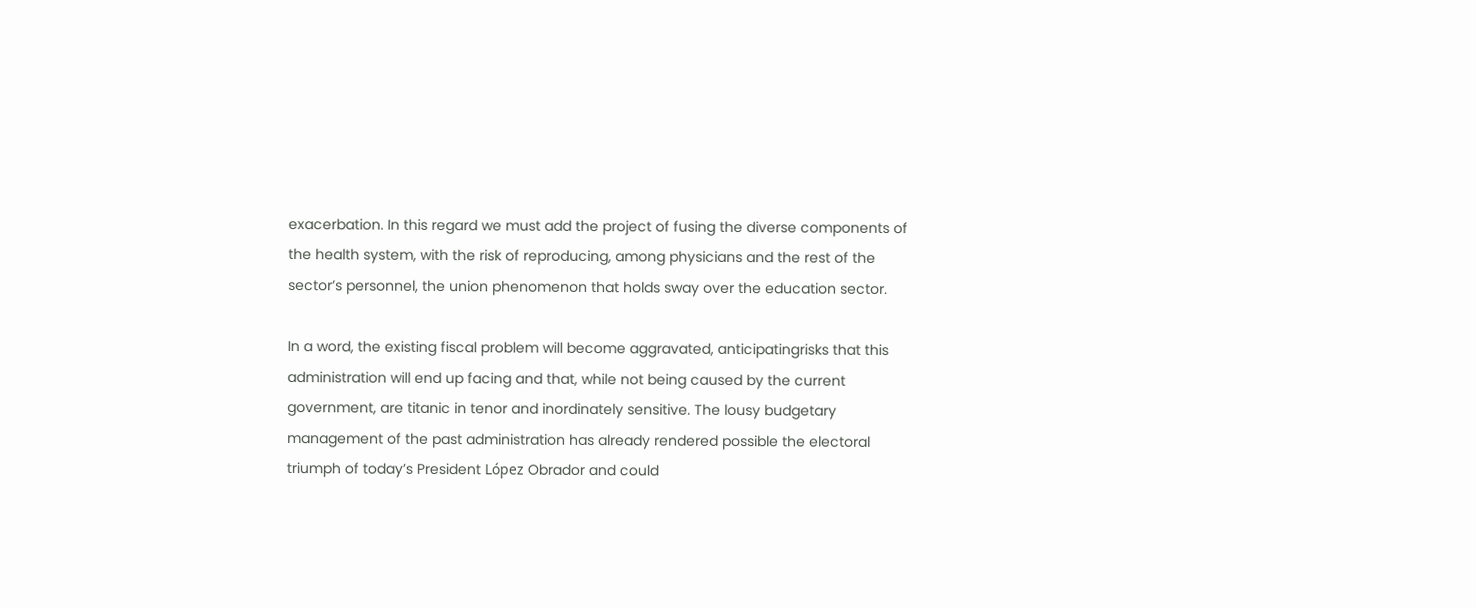exacerbation. In this regard we must add the project of fusing the diverse components of the health system, with the risk of reproducing, among physicians and the rest of the sector’s personnel, the union phenomenon that holds sway over the education sector.

In a word, the existing fiscal problem will become aggravated, anticipatingrisks that this administration will end up facing and that, while not being caused by the current government, are titanic in tenor and inordinately sensitive. The lousy budgetary management of the past administration has already rendered possible the electoral triumph of today’s President López Obrador and could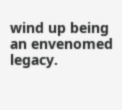wind up being an envenomed legacy.